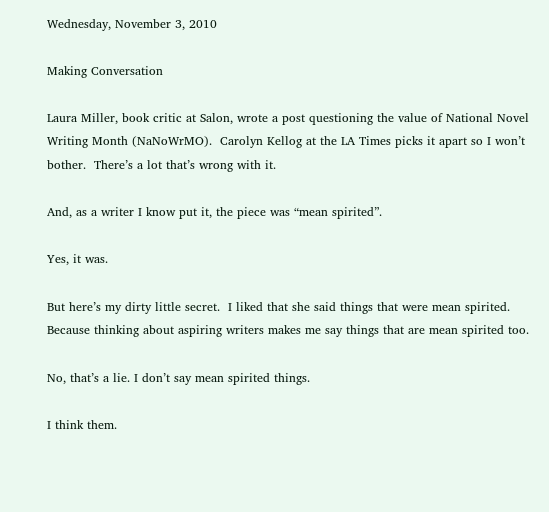Wednesday, November 3, 2010

Making Conversation

Laura Miller, book critic at Salon, wrote a post questioning the value of National Novel Writing Month (NaNoWrMO).  Carolyn Kellog at the LA Times picks it apart so I won’t bother.  There’s a lot that’s wrong with it.

And, as a writer I know put it, the piece was “mean spirited”.

Yes, it was.

But here’s my dirty little secret.  I liked that she said things that were mean spirited. Because thinking about aspiring writers makes me say things that are mean spirited too.

No, that’s a lie. I don’t say mean spirited things.

I think them.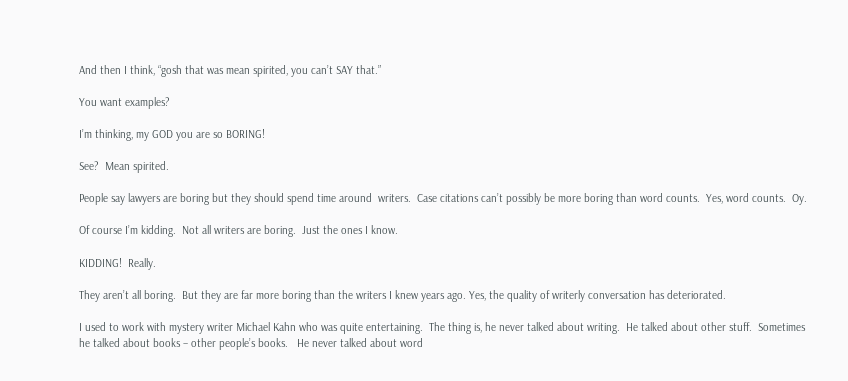And then I think, “gosh that was mean spirited, you can’t SAY that.”

You want examples?

I’m thinking, my GOD you are so BORING!

See?  Mean spirited.

People say lawyers are boring but they should spend time around  writers.  Case citations can’t possibly be more boring than word counts.  Yes, word counts.  Oy.

Of course I’m kidding.  Not all writers are boring.  Just the ones I know.

KIDDING!  Really.

They aren’t all boring.  But they are far more boring than the writers I knew years ago. Yes, the quality of writerly conversation has deteriorated.

I used to work with mystery writer Michael Kahn who was quite entertaining.  The thing is, he never talked about writing.  He talked about other stuff.  Sometimes he talked about books – other people’s books.   He never talked about word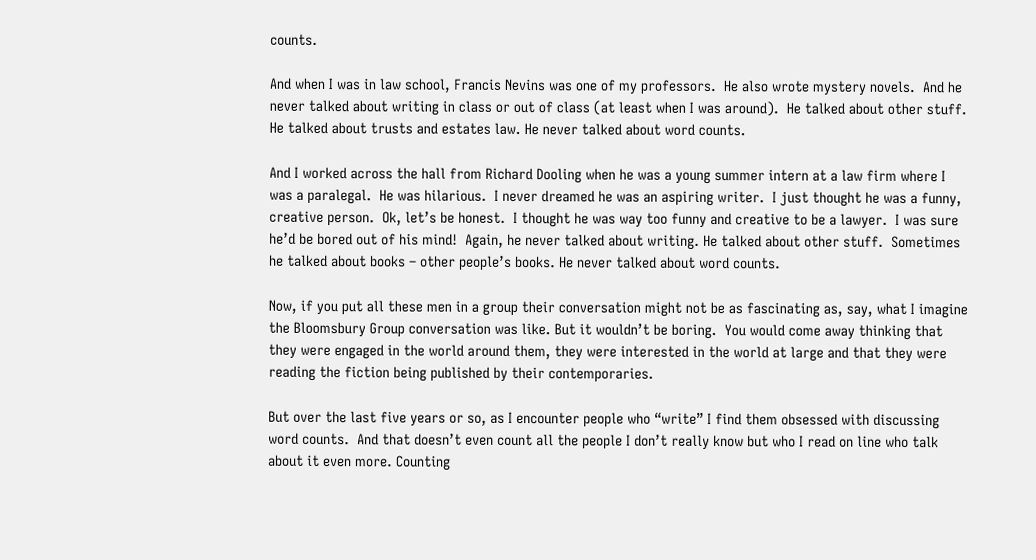counts.

And when I was in law school, Francis Nevins was one of my professors.  He also wrote mystery novels.  And he never talked about writing in class or out of class (at least when I was around).  He talked about other stuff.  He talked about trusts and estates law. He never talked about word counts.

And I worked across the hall from Richard Dooling when he was a young summer intern at a law firm where I was a paralegal.  He was hilarious.  I never dreamed he was an aspiring writer.  I just thought he was a funny, creative person.  Ok, let’s be honest.  I thought he was way too funny and creative to be a lawyer.  I was sure he’d be bored out of his mind!  Again, he never talked about writing. He talked about other stuff.  Sometimes he talked about books – other people’s books. He never talked about word counts.

Now, if you put all these men in a group their conversation might not be as fascinating as, say, what I imagine the Bloomsbury Group conversation was like. But it wouldn’t be boring.  You would come away thinking that they were engaged in the world around them, they were interested in the world at large and that they were reading the fiction being published by their contemporaries.

But over the last five years or so, as I encounter people who “write” I find them obsessed with discussing word counts.  And that doesn’t even count all the people I don’t really know but who I read on line who talk about it even more. Counting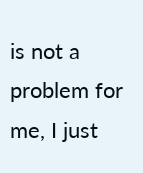is not a problem for me, I just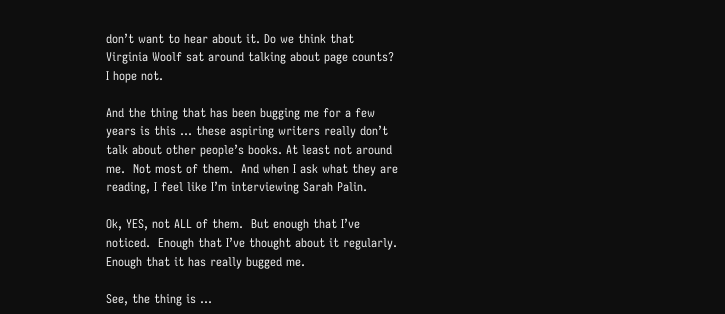don’t want to hear about it. Do we think that Virginia Woolf sat around talking about page counts?  I hope not.

And the thing that has been bugging me for a few years is this … these aspiring writers really don’t talk about other people’s books. At least not around me.  Not most of them.  And when I ask what they are reading, I feel like I’m interviewing Sarah Palin.

Ok, YES, not ALL of them.  But enough that I’ve noticed.  Enough that I’ve thought about it regularly.  Enough that it has really bugged me.

See, the thing is …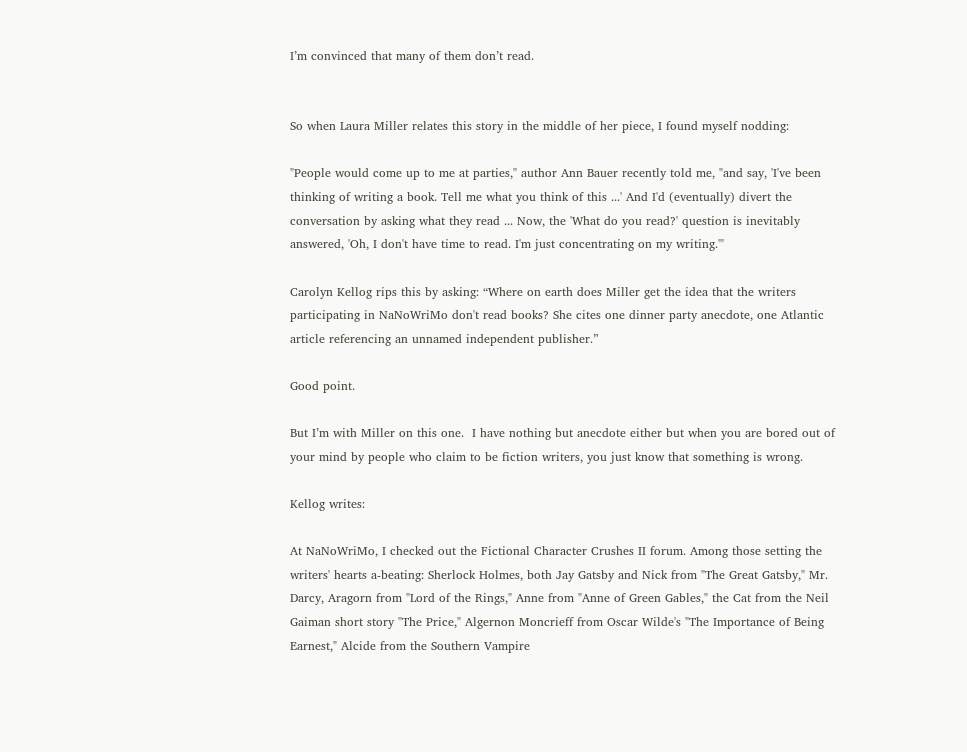I’m convinced that many of them don’t read.


So when Laura Miller relates this story in the middle of her piece, I found myself nodding:

"People would come up to me at parties," author Ann Bauer recently told me, "and say, 'I've been thinking of writing a book. Tell me what you think of this ...' And I'd (eventually) divert the conversation by asking what they read ... Now, the 'What do you read?' question is inevitably answered, 'Oh, I don't have time to read. I'm just concentrating on my writing.'"

Carolyn Kellog rips this by asking: “Where on earth does Miller get the idea that the writers participating in NaNoWriMo don't read books? She cites one dinner party anecdote, one Atlantic article referencing an unnamed independent publisher.”

Good point.

But I’m with Miller on this one.  I have nothing but anecdote either but when you are bored out of your mind by people who claim to be fiction writers, you just know that something is wrong.

Kellog writes:

At NaNoWriMo, I checked out the Fictional Character Crushes II forum. Among those setting the writers' hearts a-beating: Sherlock Holmes, both Jay Gatsby and Nick from "The Great Gatsby," Mr. Darcy, Aragorn from "Lord of the Rings," Anne from "Anne of Green Gables," the Cat from the Neil Gaiman short story "The Price," Algernon Moncrieff from Oscar Wilde's "The Importance of Being Earnest," Alcide from the Southern Vampire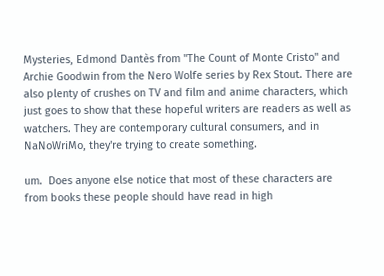Mysteries, Edmond Dantès from "The Count of Monte Cristo" and Archie Goodwin from the Nero Wolfe series by Rex Stout. There are also plenty of crushes on TV and film and anime characters, which just goes to show that these hopeful writers are readers as well as watchers. They are contemporary cultural consumers, and in NaNoWriMo, they're trying to create something.

um.  Does anyone else notice that most of these characters are from books these people should have read in high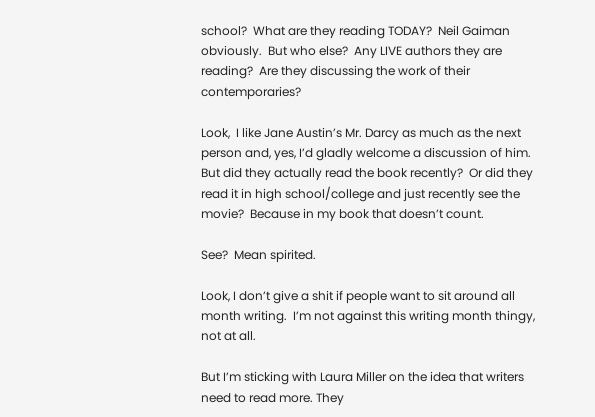school?  What are they reading TODAY?  Neil Gaiman obviously.  But who else?  Any LIVE authors they are reading?  Are they discussing the work of their contemporaries?

Look,  I like Jane Austin’s Mr. Darcy as much as the next person and, yes, I’d gladly welcome a discussion of him.  But did they actually read the book recently?  Or did they read it in high school/college and just recently see the movie?  Because in my book that doesn’t count.

See?  Mean spirited.

Look, I don’t give a shit if people want to sit around all month writing.  I’m not against this writing month thingy, not at all.

But I’m sticking with Laura Miller on the idea that writers need to read more. They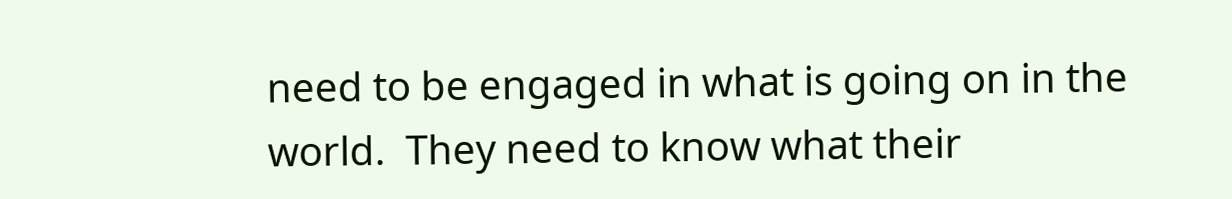need to be engaged in what is going on in the world.  They need to know what their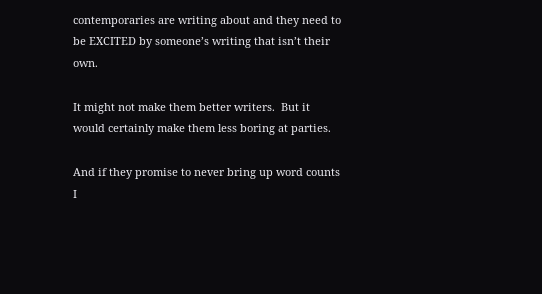contemporaries are writing about and they need to be EXCITED by someone’s writing that isn’t their own.

It might not make them better writers.  But it would certainly make them less boring at parties.

And if they promise to never bring up word counts I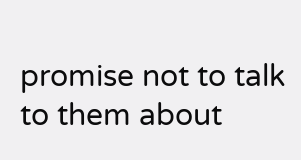promise not to talk to them about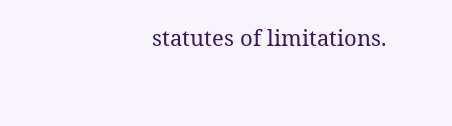statutes of limitations.